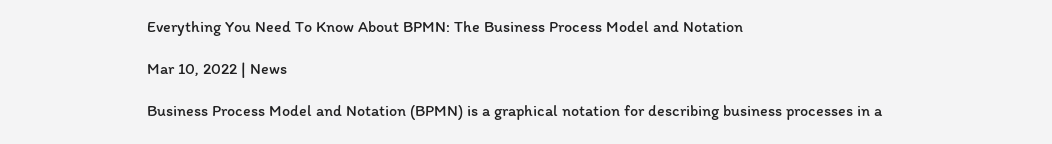Everything You Need To Know About BPMN: The Business Process Model and Notation

Mar 10, 2022 | News

Business Process Model and Notation (BPMN) is a graphical notation for describing business processes in a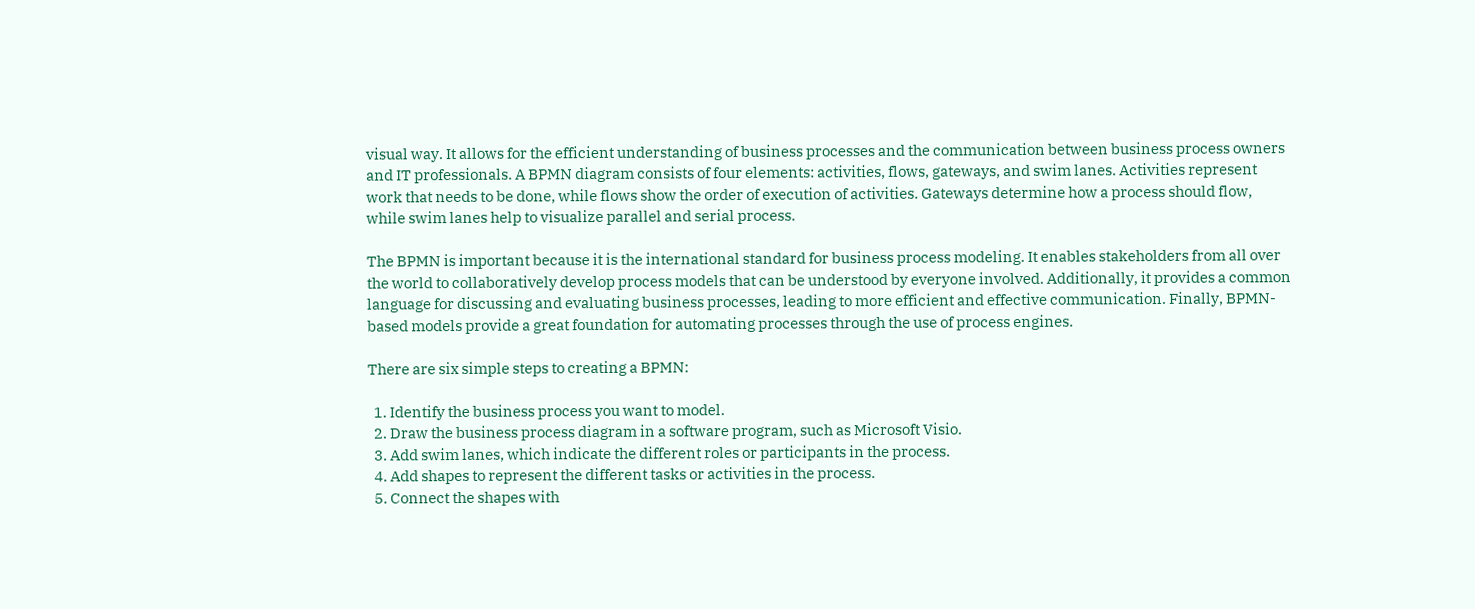visual way. It allows for the efficient understanding of business processes and the communication between business process owners and IT professionals. A BPMN diagram consists of four elements: activities, flows, gateways, and swim lanes. Activities represent work that needs to be done, while flows show the order of execution of activities. Gateways determine how a process should flow, while swim lanes help to visualize parallel and serial process.

The BPMN is important because it is the international standard for business process modeling. It enables stakeholders from all over the world to collaboratively develop process models that can be understood by everyone involved. Additionally, it provides a common language for discussing and evaluating business processes, leading to more efficient and effective communication. Finally, BPMN-based models provide a great foundation for automating processes through the use of process engines.

There are six simple steps to creating a BPMN:

  1. Identify the business process you want to model.
  2. Draw the business process diagram in a software program, such as Microsoft Visio.
  3. Add swim lanes, which indicate the different roles or participants in the process.
  4. Add shapes to represent the different tasks or activities in the process.
  5. Connect the shapes with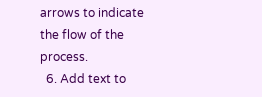arrows to indicate the flow of the process.
  6. Add text to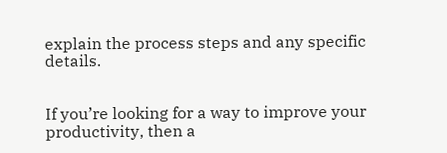explain the process steps and any specific details.


If you’re looking for a way to improve your productivity, then a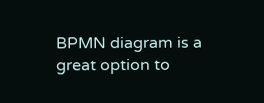BPMN diagram is a great option to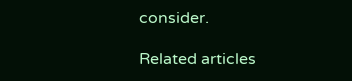consider.

Related articles